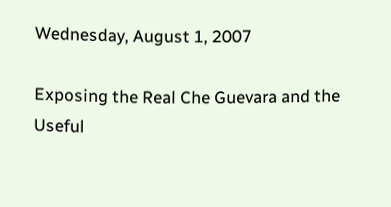Wednesday, August 1, 2007

Exposing the Real Che Guevara and the Useful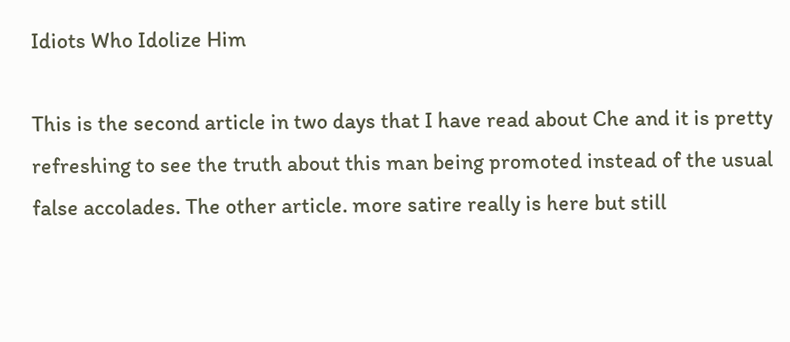Idiots Who Idolize Him

This is the second article in two days that I have read about Che and it is pretty refreshing to see the truth about this man being promoted instead of the usual false accolades. The other article. more satire really is here but still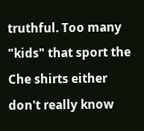truthful. Too many "kids" that sport the Che shirts either don't really know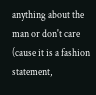anything about the man or don't care (cause it is a fashion statement,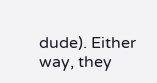dude). Either way, they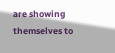are showing themselves to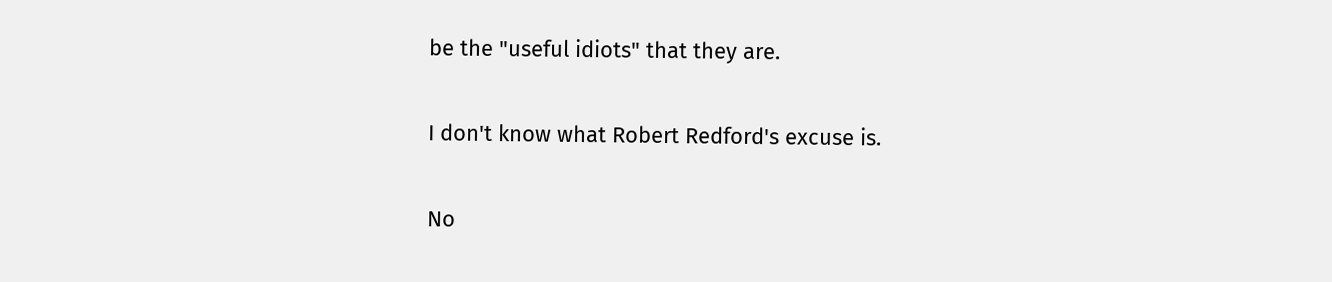be the "useful idiots" that they are.

I don't know what Robert Redford's excuse is.

No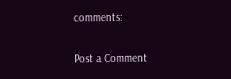comments:

Post a Comment